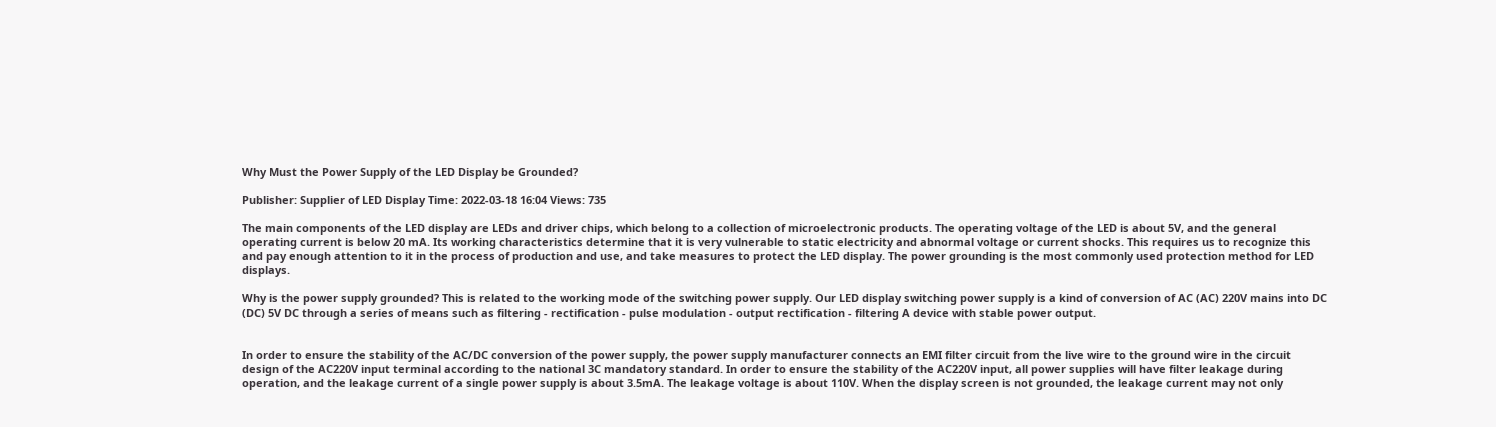Why Must the Power Supply of the LED Display be Grounded?

Publisher: Supplier of LED Display Time: 2022-03-18 16:04 Views: 735

The main components of the LED display are LEDs and driver chips, which belong to a collection of microelectronic products. The operating voltage of the LED is about 5V, and the general operating current is below 20 mA. Its working characteristics determine that it is very vulnerable to static electricity and abnormal voltage or current shocks. This requires us to recognize this and pay enough attention to it in the process of production and use, and take measures to protect the LED display. The power grounding is the most commonly used protection method for LED displays.

Why is the power supply grounded? This is related to the working mode of the switching power supply. Our LED display switching power supply is a kind of conversion of AC (AC) 220V mains into DC (DC) 5V DC through a series of means such as filtering - rectification - pulse modulation - output rectification - filtering A device with stable power output.


In order to ensure the stability of the AC/DC conversion of the power supply, the power supply manufacturer connects an EMI filter circuit from the live wire to the ground wire in the circuit design of the AC220V input terminal according to the national 3C mandatory standard. In order to ensure the stability of the AC220V input, all power supplies will have filter leakage during operation, and the leakage current of a single power supply is about 3.5mA. The leakage voltage is about 110V. When the display screen is not grounded, the leakage current may not only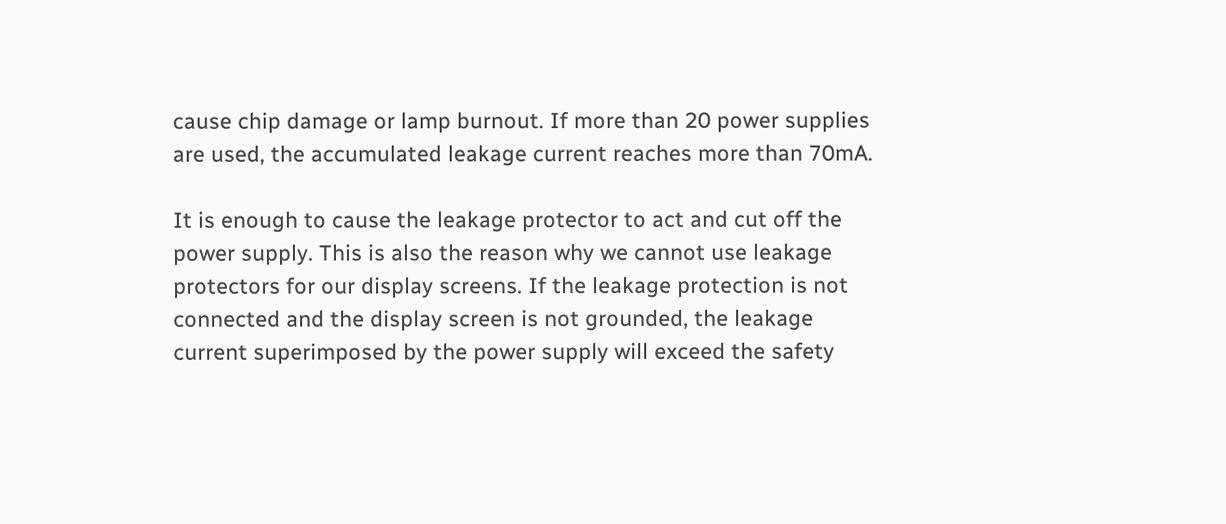cause chip damage or lamp burnout. If more than 20 power supplies are used, the accumulated leakage current reaches more than 70mA.

It is enough to cause the leakage protector to act and cut off the power supply. This is also the reason why we cannot use leakage protectors for our display screens. If the leakage protection is not connected and the display screen is not grounded, the leakage current superimposed by the power supply will exceed the safety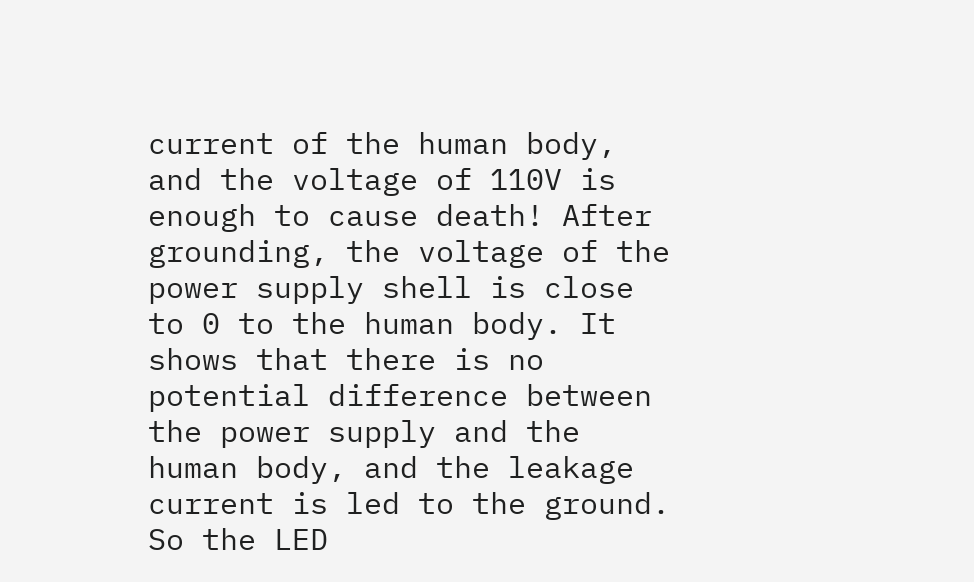current of the human body, and the voltage of 110V is enough to cause death! After grounding, the voltage of the power supply shell is close to 0 to the human body. It shows that there is no potential difference between the power supply and the human body, and the leakage current is led to the ground. So the LED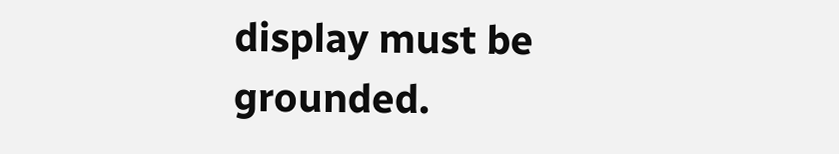display must be grounded.